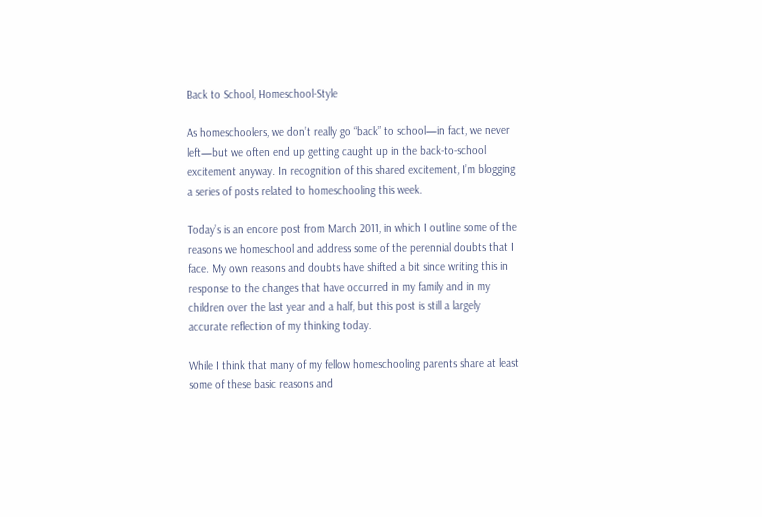Back to School, Homeschool-Style

As homeschoolers, we don’t really go “back” to school—in fact, we never left—but we often end up getting caught up in the back-to-school excitement anyway. In recognition of this shared excitement, I’m blogging a series of posts related to homeschooling this week.

Today’s is an encore post from March 2011, in which I outline some of the reasons we homeschool and address some of the perennial doubts that I face. My own reasons and doubts have shifted a bit since writing this in response to the changes that have occurred in my family and in my children over the last year and a half, but this post is still a largely accurate reflection of my thinking today.

While I think that many of my fellow homeschooling parents share at least some of these basic reasons and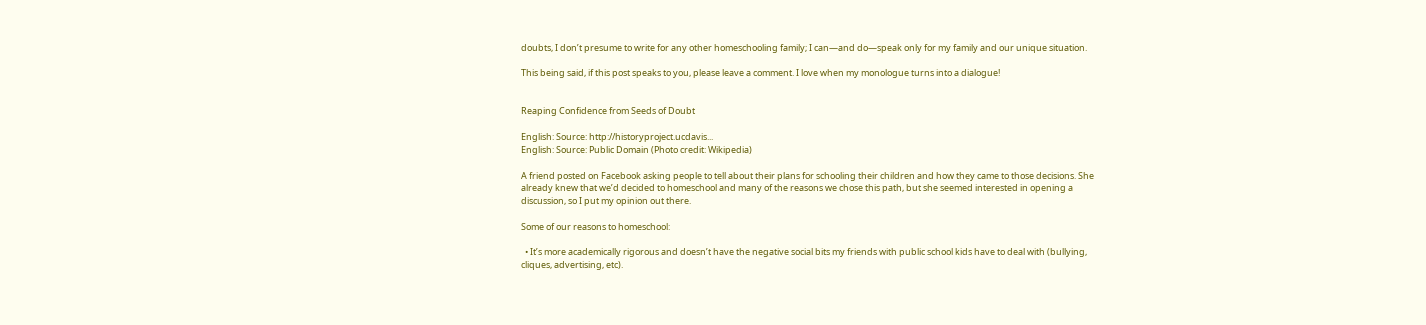doubts, I don’t presume to write for any other homeschooling family; I can—and do—speak only for my family and our unique situation.

This being said, if this post speaks to you, please leave a comment. I love when my monologue turns into a dialogue!


Reaping Confidence from Seeds of Doubt

English: Source: http://historyproject.ucdavis...
English: Source: Public Domain (Photo credit: Wikipedia)

A friend posted on Facebook asking people to tell about their plans for schooling their children and how they came to those decisions. She already knew that we’d decided to homeschool and many of the reasons we chose this path, but she seemed interested in opening a discussion, so I put my opinion out there.

Some of our reasons to homeschool:

  • It’s more academically rigorous and doesn’t have the negative social bits my friends with public school kids have to deal with (bullying, cliques, advertising, etc).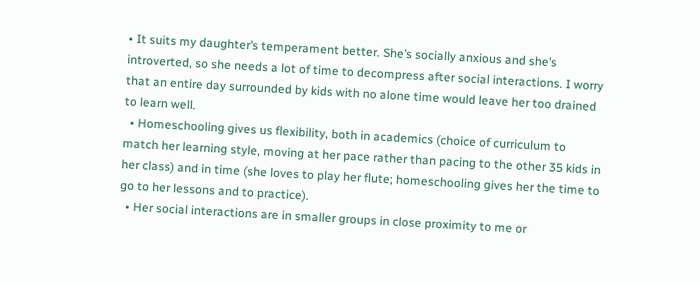• It suits my daughter’s temperament better. She’s socially anxious and she’s introverted, so she needs a lot of time to decompress after social interactions. I worry that an entire day surrounded by kids with no alone time would leave her too drained to learn well.
  • Homeschooling gives us flexibility, both in academics (choice of curriculum to match her learning style, moving at her pace rather than pacing to the other 35 kids in her class) and in time (she loves to play her flute; homeschooling gives her the time to go to her lessons and to practice).
  • Her social interactions are in smaller groups in close proximity to me or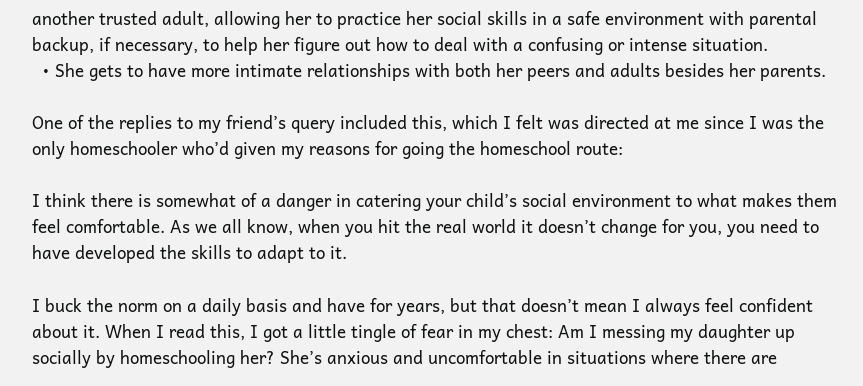another trusted adult, allowing her to practice her social skills in a safe environment with parental backup, if necessary, to help her figure out how to deal with a confusing or intense situation.
  • She gets to have more intimate relationships with both her peers and adults besides her parents.

One of the replies to my friend’s query included this, which I felt was directed at me since I was the only homeschooler who’d given my reasons for going the homeschool route:

I think there is somewhat of a danger in catering your child’s social environment to what makes them feel comfortable. As we all know, when you hit the real world it doesn’t change for you, you need to have developed the skills to adapt to it.

I buck the norm on a daily basis and have for years, but that doesn’t mean I always feel confident about it. When I read this, I got a little tingle of fear in my chest: Am I messing my daughter up socially by homeschooling her? She’s anxious and uncomfortable in situations where there are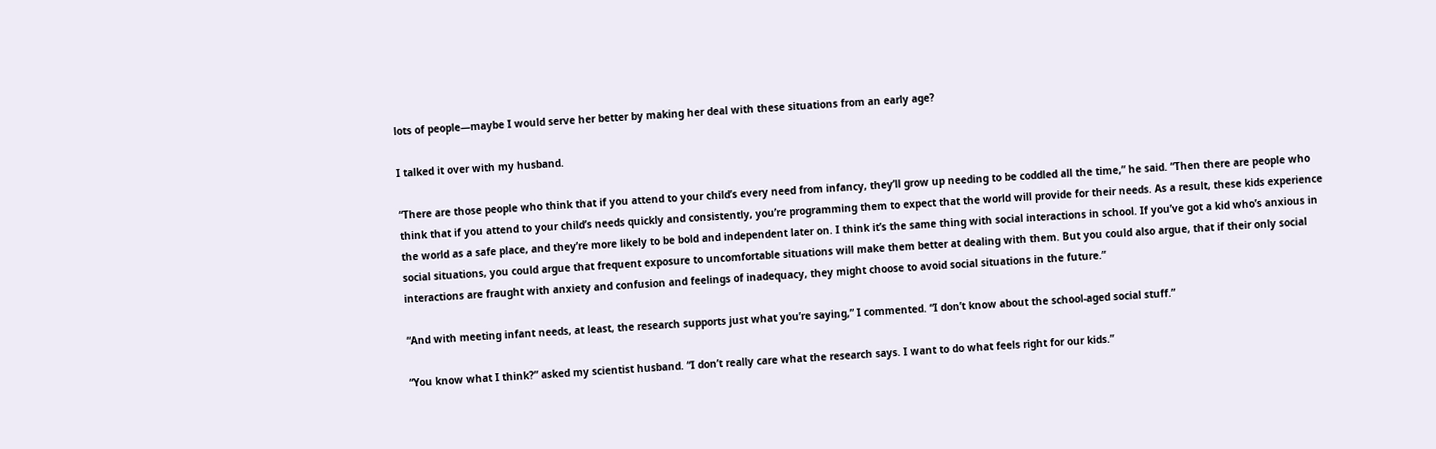lots of people—maybe I would serve her better by making her deal with these situations from an early age?

I talked it over with my husband.

“There are those people who think that if you attend to your child’s every need from infancy, they’ll grow up needing to be coddled all the time,” he said. “Then there are people who think that if you attend to your child’s needs quickly and consistently, you’re programming them to expect that the world will provide for their needs. As a result, these kids experience the world as a safe place, and they’re more likely to be bold and independent later on. I think it’s the same thing with social interactions in school. If you’ve got a kid who’s anxious in social situations, you could argue that frequent exposure to uncomfortable situations will make them better at dealing with them. But you could also argue, that if their only social interactions are fraught with anxiety and confusion and feelings of inadequacy, they might choose to avoid social situations in the future.”

“And with meeting infant needs, at least, the research supports just what you’re saying,” I commented. “I don’t know about the school-aged social stuff.”

“You know what I think?” asked my scientist husband. “I don’t really care what the research says. I want to do what feels right for our kids.”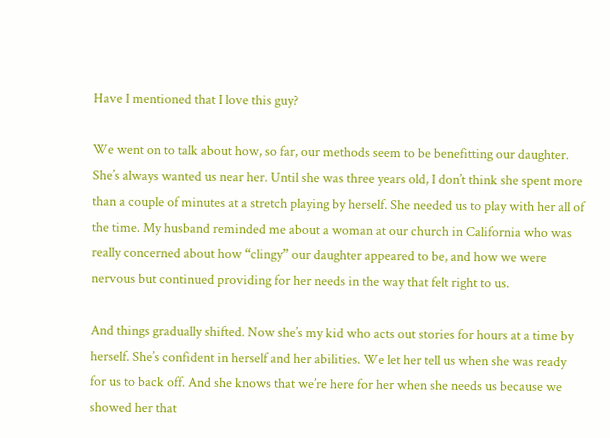Have I mentioned that I love this guy?

We went on to talk about how, so far, our methods seem to be benefitting our daughter. She’s always wanted us near her. Until she was three years old, I don’t think she spent more than a couple of minutes at a stretch playing by herself. She needed us to play with her all of the time. My husband reminded me about a woman at our church in California who was really concerned about how “clingy” our daughter appeared to be, and how we were nervous but continued providing for her needs in the way that felt right to us.

And things gradually shifted. Now she’s my kid who acts out stories for hours at a time by herself. She’s confident in herself and her abilities. We let her tell us when she was ready for us to back off. And she knows that we’re here for her when she needs us because we showed her that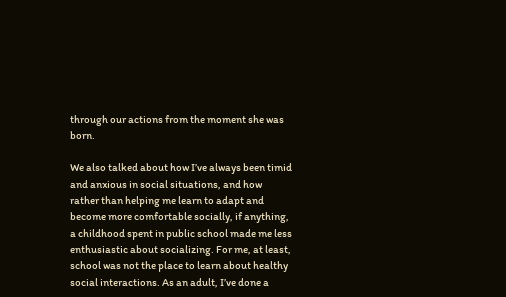through our actions from the moment she was born.

We also talked about how I’ve always been timid and anxious in social situations, and how rather than helping me learn to adapt and become more comfortable socially, if anything, a childhood spent in public school made me less enthusiastic about socializing. For me, at least, school was not the place to learn about healthy social interactions. As an adult, I’ve done a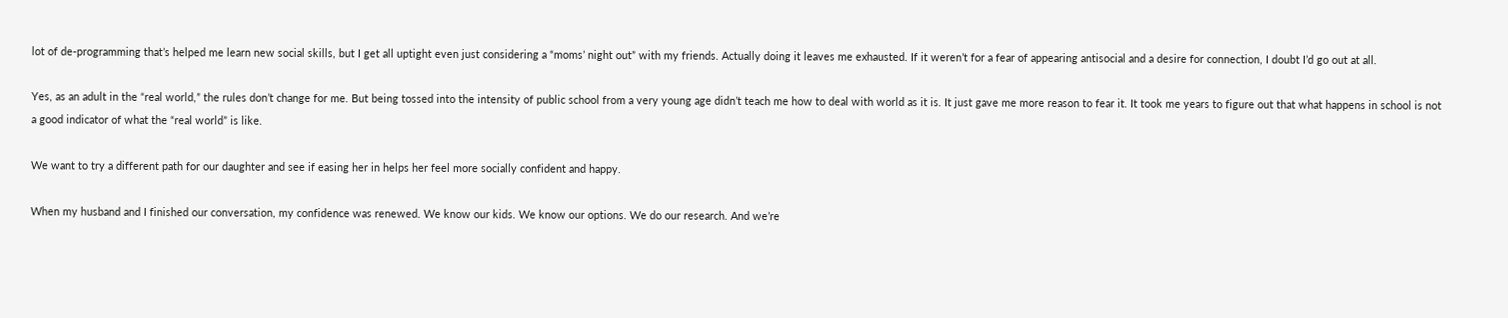lot of de-programming that’s helped me learn new social skills, but I get all uptight even just considering a “moms’ night out” with my friends. Actually doing it leaves me exhausted. If it weren’t for a fear of appearing antisocial and a desire for connection, I doubt I’d go out at all.

Yes, as an adult in the “real world,” the rules don’t change for me. But being tossed into the intensity of public school from a very young age didn’t teach me how to deal with world as it is. It just gave me more reason to fear it. It took me years to figure out that what happens in school is not a good indicator of what the “real world” is like.

We want to try a different path for our daughter and see if easing her in helps her feel more socially confident and happy.

When my husband and I finished our conversation, my confidence was renewed. We know our kids. We know our options. We do our research. And we’re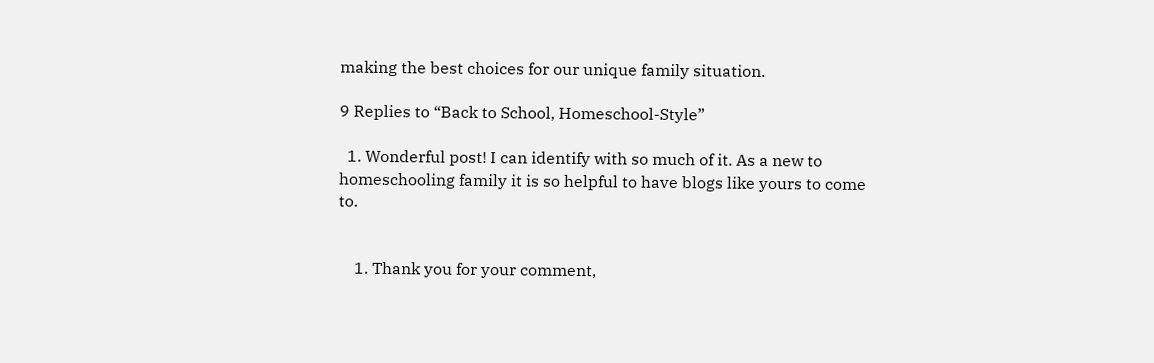making the best choices for our unique family situation.

9 Replies to “Back to School, Homeschool-Style”

  1. Wonderful post! I can identify with so much of it. As a new to homeschooling family it is so helpful to have blogs like yours to come to.


    1. Thank you for your comment,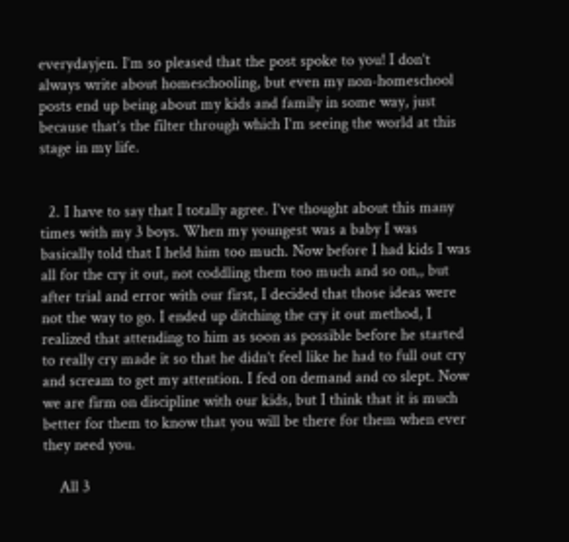everydayjen. I’m so pleased that the post spoke to you! I don’t always write about homeschooling, but even my non-homeschool posts end up being about my kids and family in some way, just because that’s the filter through which I’m seeing the world at this stage in my life.


  2. I have to say that I totally agree. I’ve thought about this many times with my 3 boys. When my youngest was a baby I was basically told that I held him too much. Now before I had kids I was all for the cry it out, not coddling them too much and so on,, but after trial and error with our first, I decided that those ideas were not the way to go. I ended up ditching the cry it out method, I realized that attending to him as soon as possible before he started to really cry made it so that he didn’t feel like he had to full out cry and scream to get my attention. I fed on demand and co slept. Now we are firm on discipline with our kids, but I think that it is much better for them to know that you will be there for them when ever they need you.

    All 3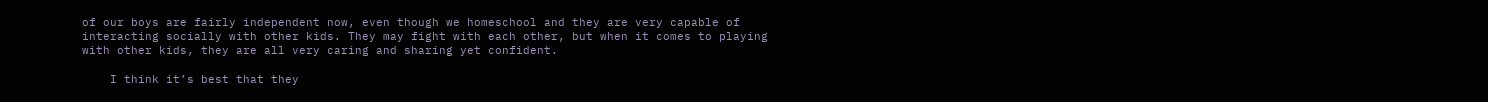of our boys are fairly independent now, even though we homeschool and they are very capable of interacting socially with other kids. They may fight with each other, but when it comes to playing with other kids, they are all very caring and sharing yet confident.

    I think it’s best that they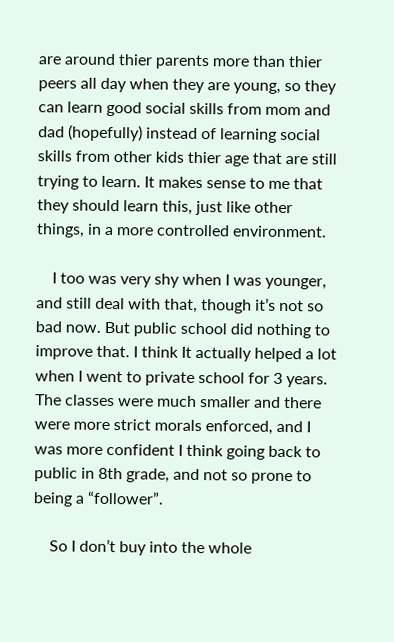are around thier parents more than thier peers all day when they are young, so they can learn good social skills from mom and dad (hopefully) instead of learning social skills from other kids thier age that are still trying to learn. It makes sense to me that they should learn this, just like other things, in a more controlled environment.

    I too was very shy when I was younger, and still deal with that, though it’s not so bad now. But public school did nothing to improve that. I think It actually helped a lot when I went to private school for 3 years. The classes were much smaller and there were more strict morals enforced, and I was more confident I think going back to public in 8th grade, and not so prone to being a “follower”.

    So I don’t buy into the whole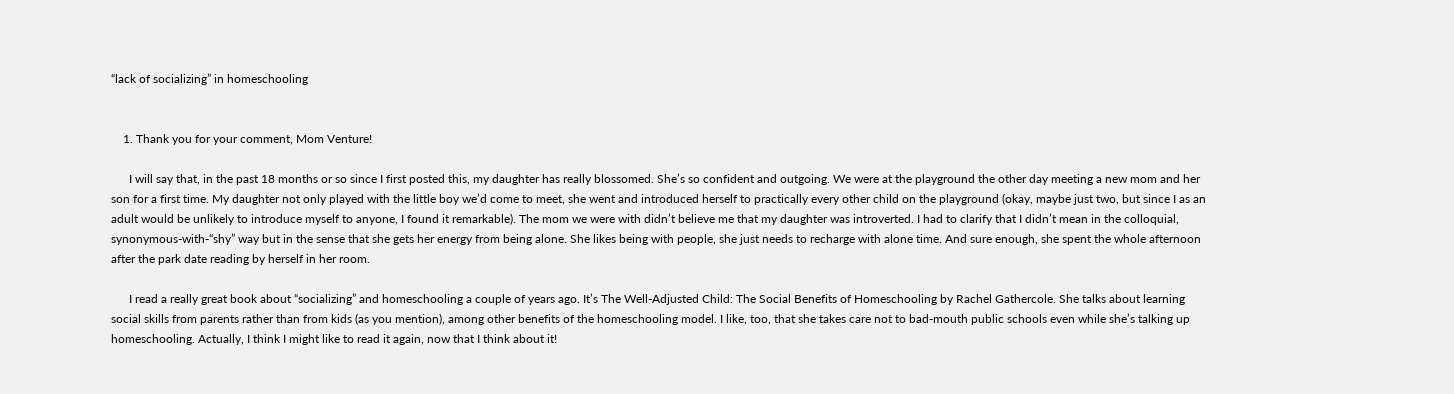“lack of socializing” in homeschooling


    1. Thank you for your comment, Mom Venture!

      I will say that, in the past 18 months or so since I first posted this, my daughter has really blossomed. She’s so confident and outgoing. We were at the playground the other day meeting a new mom and her son for a first time. My daughter not only played with the little boy we’d come to meet, she went and introduced herself to practically every other child on the playground (okay, maybe just two, but since I as an adult would be unlikely to introduce myself to anyone, I found it remarkable). The mom we were with didn’t believe me that my daughter was introverted. I had to clarify that I didn’t mean in the colloquial, synonymous-with-“shy” way but in the sense that she gets her energy from being alone. She likes being with people, she just needs to recharge with alone time. And sure enough, she spent the whole afternoon after the park date reading by herself in her room.

      I read a really great book about “socializing” and homeschooling a couple of years ago. It’s The Well-Adjusted Child: The Social Benefits of Homeschooling by Rachel Gathercole. She talks about learning social skills from parents rather than from kids (as you mention), among other benefits of the homeschooling model. I like, too, that she takes care not to bad-mouth public schools even while she’s talking up homeschooling. Actually, I think I might like to read it again, now that I think about it!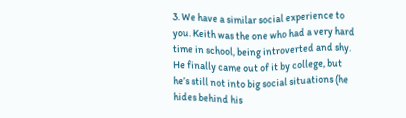3. We have a similar social experience to you. Keith was the one who had a very hard time in school, being introverted and shy. He finally came out of it by college, but he’s still not into big social situations (he hides behind his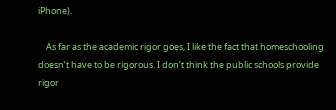iPhone).

    As far as the academic rigor goes, I like the fact that homeschooling doesn’t have to be rigorous. I don’t think the public schools provide rigor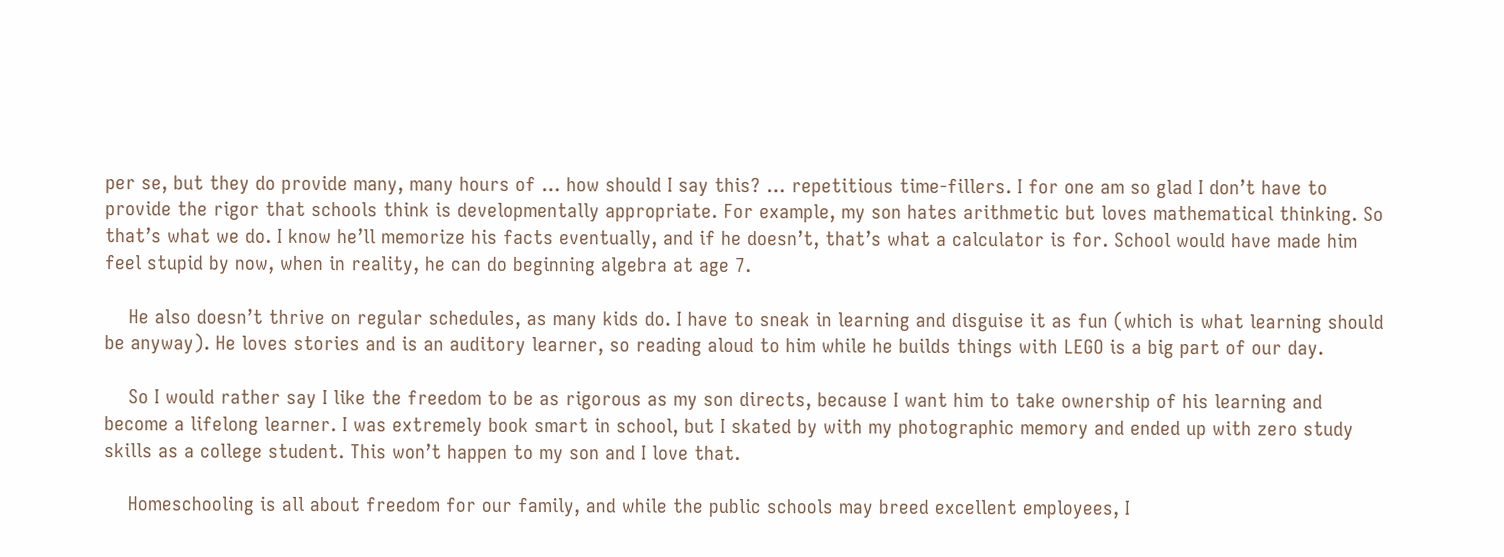per se, but they do provide many, many hours of … how should I say this? … repetitious time-fillers. I for one am so glad I don’t have to provide the rigor that schools think is developmentally appropriate. For example, my son hates arithmetic but loves mathematical thinking. So that’s what we do. I know he’ll memorize his facts eventually, and if he doesn’t, that’s what a calculator is for. School would have made him feel stupid by now, when in reality, he can do beginning algebra at age 7.

    He also doesn’t thrive on regular schedules, as many kids do. I have to sneak in learning and disguise it as fun (which is what learning should be anyway). He loves stories and is an auditory learner, so reading aloud to him while he builds things with LEGO is a big part of our day.

    So I would rather say I like the freedom to be as rigorous as my son directs, because I want him to take ownership of his learning and become a lifelong learner. I was extremely book smart in school, but I skated by with my photographic memory and ended up with zero study skills as a college student. This won’t happen to my son and I love that.

    Homeschooling is all about freedom for our family, and while the public schools may breed excellent employees, I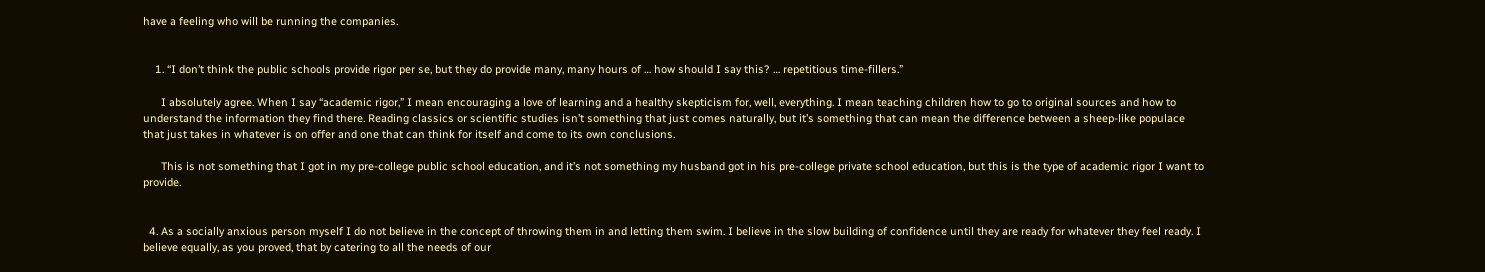have a feeling who will be running the companies.


    1. “I don’t think the public schools provide rigor per se, but they do provide many, many hours of … how should I say this? … repetitious time-fillers.”

      I absolutely agree. When I say “academic rigor,” I mean encouraging a love of learning and a healthy skepticism for, well, everything. I mean teaching children how to go to original sources and how to understand the information they find there. Reading classics or scientific studies isn’t something that just comes naturally, but it’s something that can mean the difference between a sheep-like populace that just takes in whatever is on offer and one that can think for itself and come to its own conclusions.

      This is not something that I got in my pre-college public school education, and it’s not something my husband got in his pre-college private school education, but this is the type of academic rigor I want to provide.


  4. As a socially anxious person myself I do not believe in the concept of throwing them in and letting them swim. I believe in the slow building of confidence until they are ready for whatever they feel ready. I believe equally, as you proved, that by catering to all the needs of our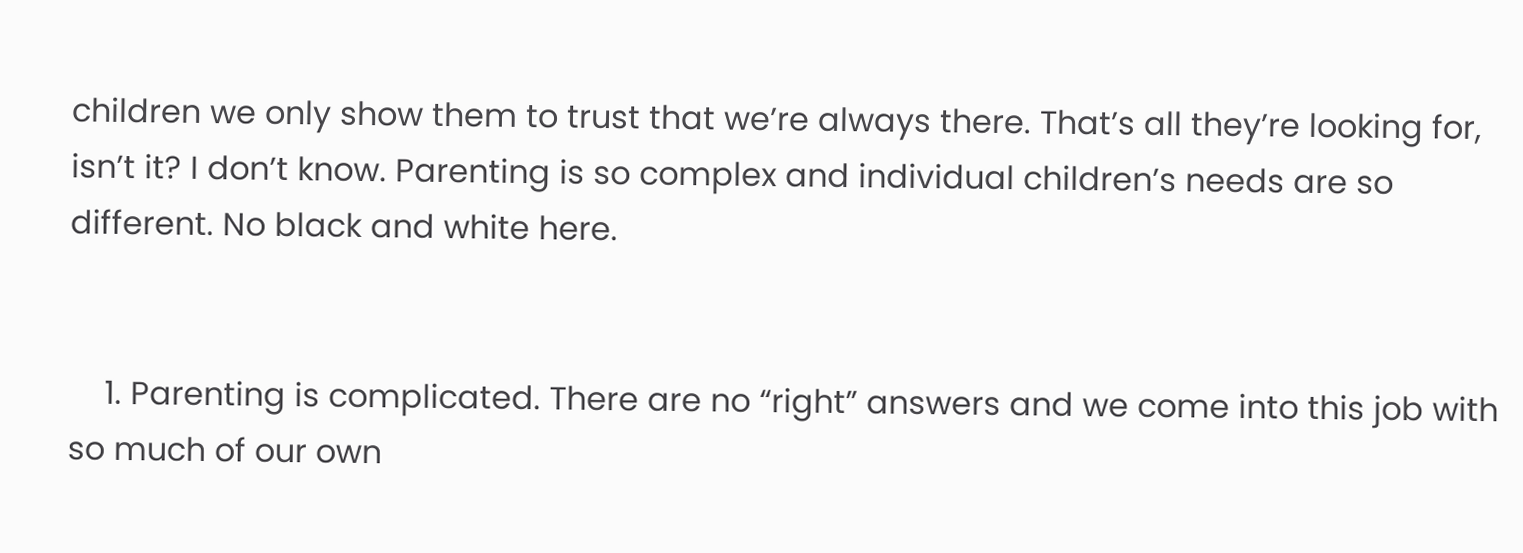children we only show them to trust that we’re always there. That’s all they’re looking for, isn’t it? I don’t know. Parenting is so complex and individual children’s needs are so different. No black and white here.


    1. Parenting is complicated. There are no “right” answers and we come into this job with so much of our own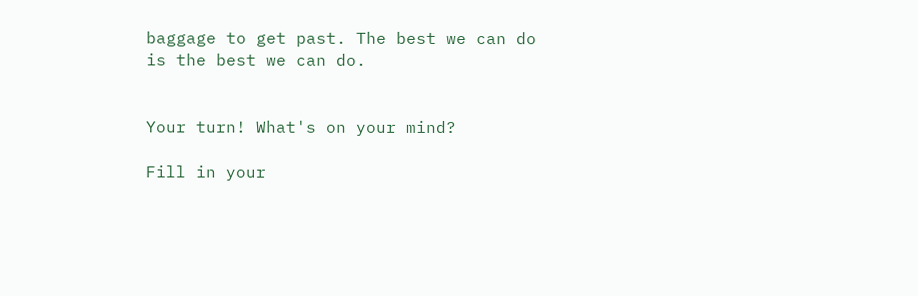baggage to get past. The best we can do is the best we can do.


Your turn! What's on your mind?

Fill in your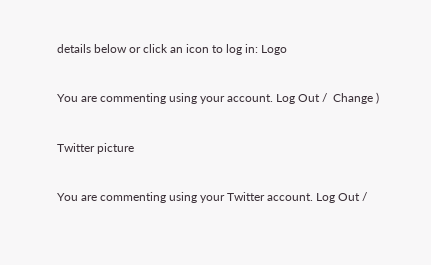details below or click an icon to log in: Logo

You are commenting using your account. Log Out /  Change )

Twitter picture

You are commenting using your Twitter account. Log Out /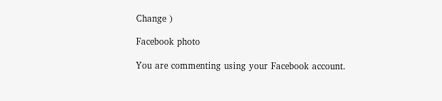Change )

Facebook photo

You are commenting using your Facebook account.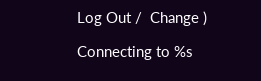Log Out /  Change )

Connecting to %s